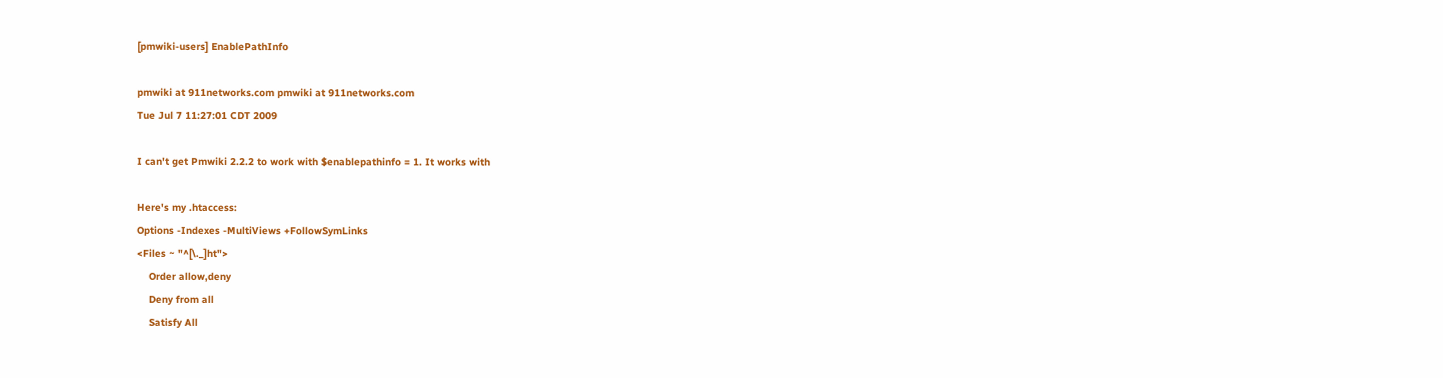[pmwiki-users] EnablePathInfo

pmwiki at 911networks.com pmwiki at 911networks.com
Tue Jul 7 11:27:01 CDT 2009

I can't get Pmwiki 2.2.2 to work with $enablepathinfo = 1. It works with

Here's my .htaccess:
Options -Indexes -MultiViews +FollowSymLinks
<Files ~ "^[\._]ht">
    Order allow,deny
    Deny from all
    Satisfy All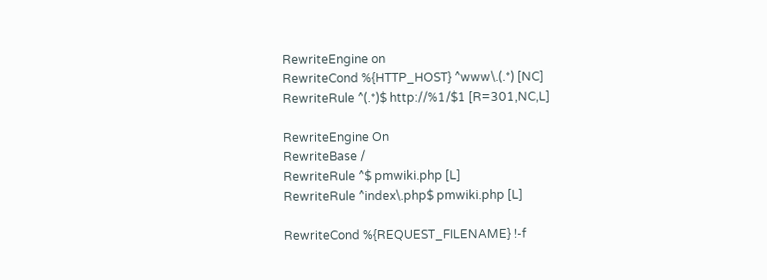RewriteEngine on
RewriteCond %{HTTP_HOST} ^www\.(.*) [NC]
RewriteRule ^(.*)$ http://%1/$1 [R=301,NC,L]

RewriteEngine On
RewriteBase /
RewriteRule ^$ pmwiki.php [L]
RewriteRule ^index\.php$ pmwiki.php [L]

RewriteCond %{REQUEST_FILENAME} !-f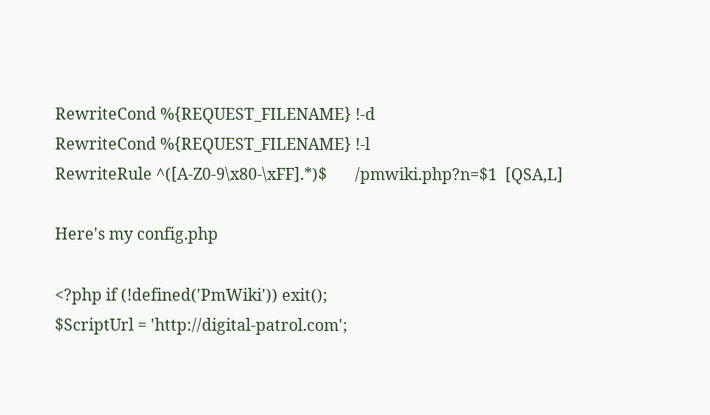RewriteCond %{REQUEST_FILENAME} !-d
RewriteCond %{REQUEST_FILENAME} !-l
RewriteRule ^([A-Z0-9\x80-\xFF].*)$       /pmwiki.php?n=$1  [QSA,L]

Here's my config.php

<?php if (!defined('PmWiki')) exit();
$ScriptUrl = 'http://digital-patrol.com';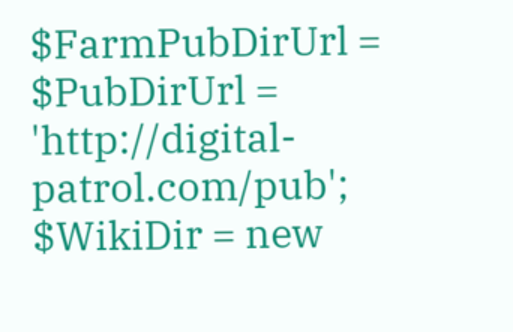$FarmPubDirUrl = $PubDirUrl = 'http://digital-patrol.com/pub';
$WikiDir = new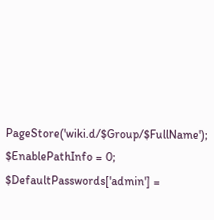PageStore('wiki.d/$Group/$FullName');
$EnablePathInfo = 0;
$DefaultPasswords['admin'] =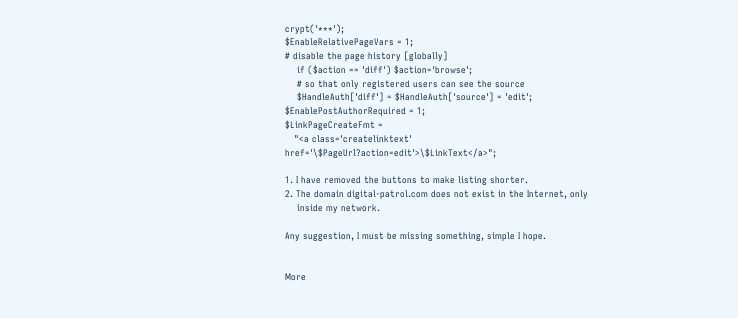crypt('***');
$EnableRelativePageVars = 1;
# disable the page history [globally]
    if ($action == 'diff') $action='browse';
    # so that only registered users can see the source
    $HandleAuth['diff'] = $HandleAuth['source'] = 'edit';
$EnablePostAuthorRequired = 1;
$LinkPageCreateFmt =
   "<a class='createlinktext' href='\$PageUrl?action=edit'>\$LinkText</a>";

1. I have removed the buttons to make listing shorter.
2. The domain digital-patrol.com does not exist in the Internet, only
    inside my network.

Any suggestion, I must be missing something, simple I hope.


More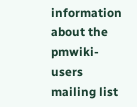information about the pmwiki-users mailing list